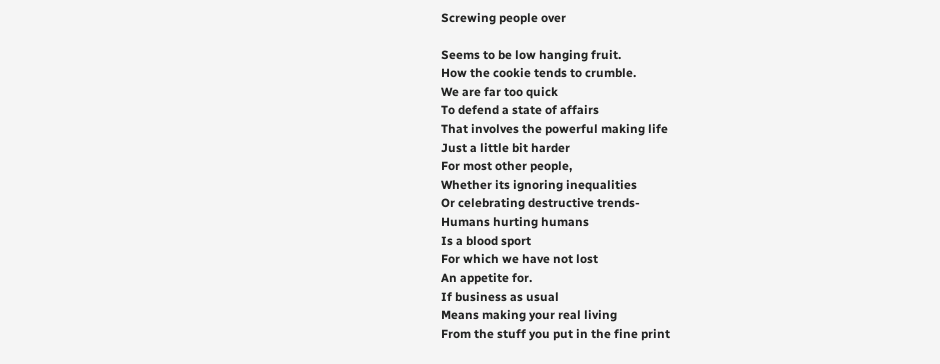Screwing people over

Seems to be low hanging fruit.
How the cookie tends to crumble.
We are far too quick
To defend a state of affairs
That involves the powerful making life
Just a little bit harder
For most other people,
Whether its ignoring inequalities
Or celebrating destructive trends-
Humans hurting humans
Is a blood sport
For which we have not lost
An appetite for.
If business as usual
Means making your real living
From the stuff you put in the fine print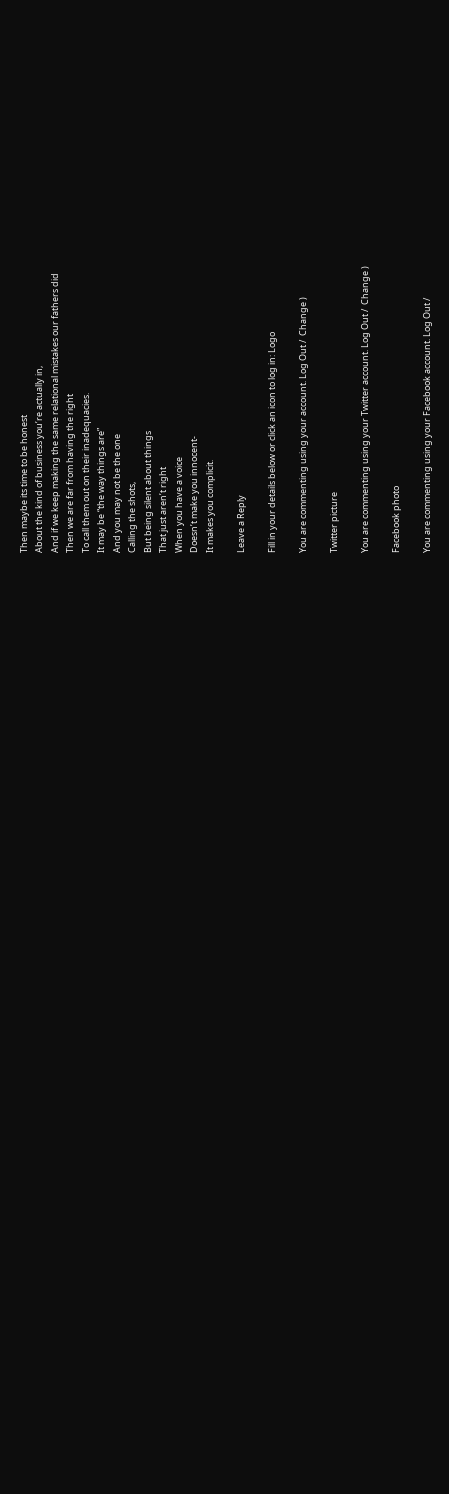Then maybe its time to be honest
About the kind of business you’re actually in,
And if we keep making the same relational mistakes our fathers did
Then we are far from having the right
To call them out on their inadequacies.
It may be “the way things are”
And you may not be the one
Calling the shots,
But being silent about things
That just aren’t right
When you have a voice
Doesn’t make you innocent-
It makes you complicit.

Leave a Reply

Fill in your details below or click an icon to log in: Logo

You are commenting using your account. Log Out /  Change )

Twitter picture

You are commenting using your Twitter account. Log Out /  Change )

Facebook photo

You are commenting using your Facebook account. Log Out /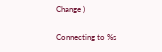Change )

Connecting to %s